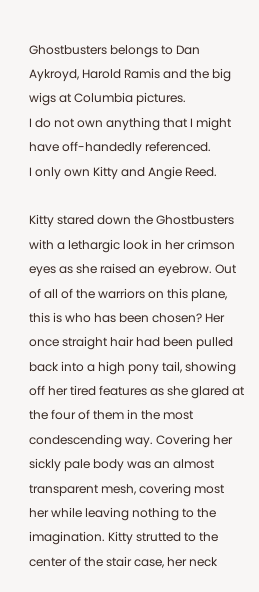Ghostbusters belongs to Dan Aykroyd, Harold Ramis and the big wigs at Columbia pictures.
I do not own anything that I might have off-handedly referenced.
I only own Kitty and Angie Reed.

Kitty stared down the Ghostbusters with a lethargic look in her crimson eyes as she raised an eyebrow. Out of all of the warriors on this plane, this is who has been chosen? Her once straight hair had been pulled back into a high pony tail, showing off her tired features as she glared at the four of them in the most condescending way. Covering her sickly pale body was an almost transparent mesh, covering most her while leaving nothing to the imagination. Kitty strutted to the center of the stair case, her neck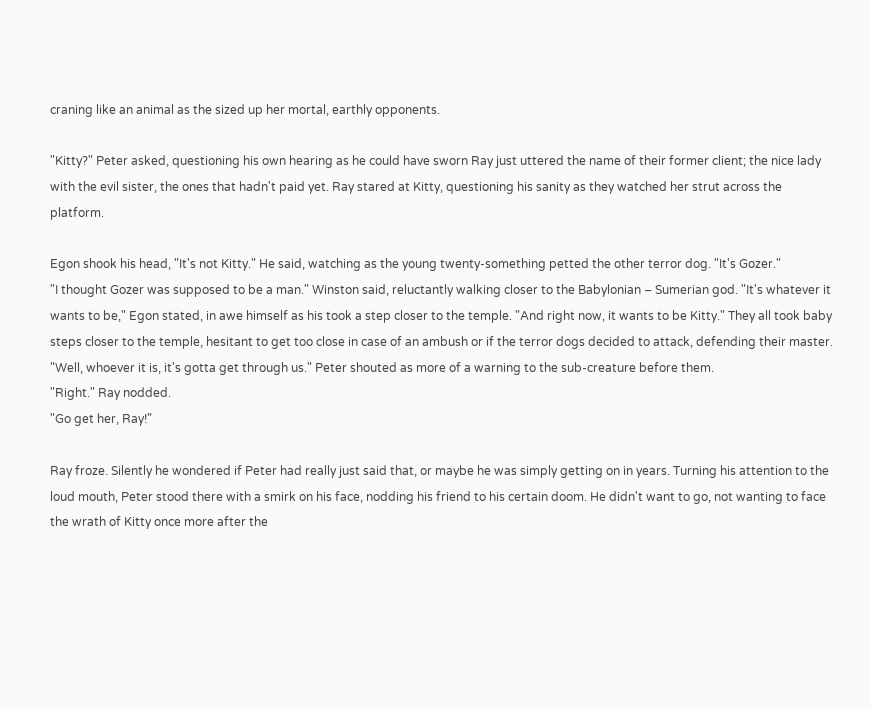craning like an animal as the sized up her mortal, earthly opponents.

"Kitty?" Peter asked, questioning his own hearing as he could have sworn Ray just uttered the name of their former client; the nice lady with the evil sister, the ones that hadn't paid yet. Ray stared at Kitty, questioning his sanity as they watched her strut across the platform.

Egon shook his head, "It's not Kitty." He said, watching as the young twenty-something petted the other terror dog. "It's Gozer."
"I thought Gozer was supposed to be a man." Winston said, reluctantly walking closer to the Babylonian – Sumerian god. "It's whatever it wants to be," Egon stated, in awe himself as his took a step closer to the temple. "And right now, it wants to be Kitty." They all took baby steps closer to the temple, hesitant to get too close in case of an ambush or if the terror dogs decided to attack, defending their master.
"Well, whoever it is, it's gotta get through us." Peter shouted as more of a warning to the sub-creature before them.
"Right." Ray nodded.
"Go get her, Ray!"

Ray froze. Silently he wondered if Peter had really just said that, or maybe he was simply getting on in years. Turning his attention to the loud mouth, Peter stood there with a smirk on his face, nodding his friend to his certain doom. He didn't want to go, not wanting to face the wrath of Kitty once more after the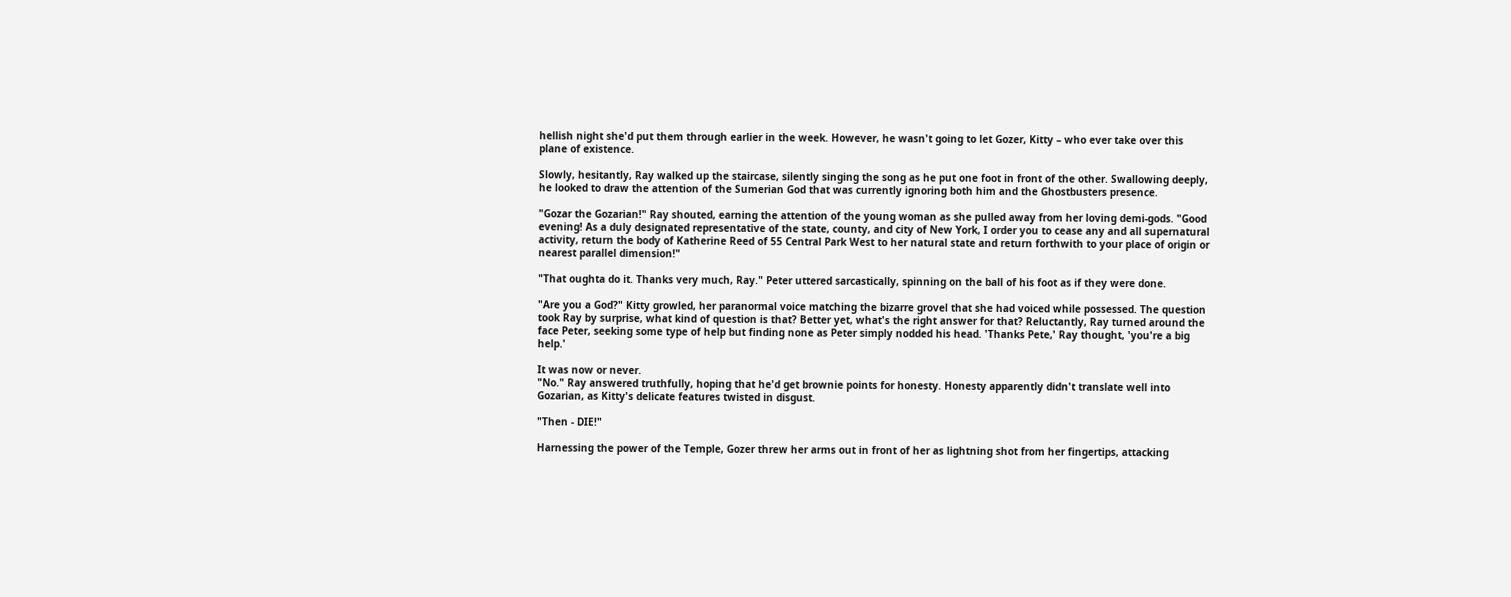hellish night she'd put them through earlier in the week. However, he wasn't going to let Gozer, Kitty – who ever take over this plane of existence.

Slowly, hesitantly, Ray walked up the staircase, silently singing the song as he put one foot in front of the other. Swallowing deeply, he looked to draw the attention of the Sumerian God that was currently ignoring both him and the Ghostbusters presence.

"Gozar the Gozarian!" Ray shouted, earning the attention of the young woman as she pulled away from her loving demi-gods. "Good evening! As a duly designated representative of the state, county, and city of New York, I order you to cease any and all supernatural activity, return the body of Katherine Reed of 55 Central Park West to her natural state and return forthwith to your place of origin or nearest parallel dimension!"

"That oughta do it. Thanks very much, Ray." Peter uttered sarcastically, spinning on the ball of his foot as if they were done.

"Are you a God?" Kitty growled, her paranormal voice matching the bizarre grovel that she had voiced while possessed. The question took Ray by surprise, what kind of question is that? Better yet, what's the right answer for that? Reluctantly, Ray turned around the face Peter, seeking some type of help but finding none as Peter simply nodded his head. 'Thanks Pete,' Ray thought, 'you're a big help.'

It was now or never.
"No." Ray answered truthfully, hoping that he'd get brownie points for honesty. Honesty apparently didn't translate well into Gozarian, as Kitty's delicate features twisted in disgust.

"Then - DIE!"

Harnessing the power of the Temple, Gozer threw her arms out in front of her as lightning shot from her fingertips, attacking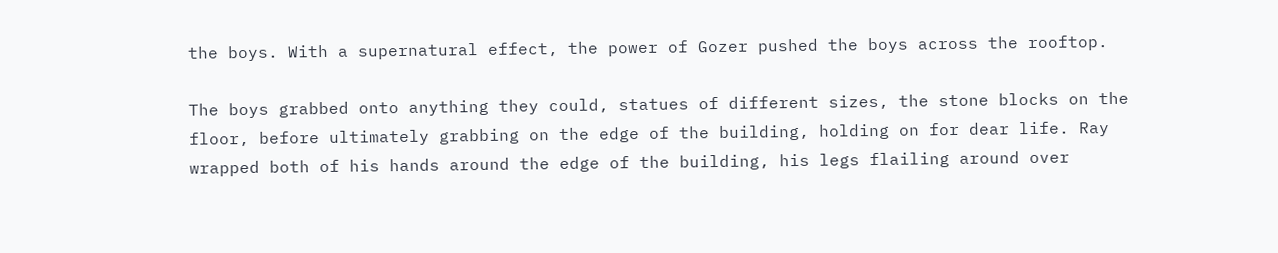the boys. With a supernatural effect, the power of Gozer pushed the boys across the rooftop.

The boys grabbed onto anything they could, statues of different sizes, the stone blocks on the floor, before ultimately grabbing on the edge of the building, holding on for dear life. Ray wrapped both of his hands around the edge of the building, his legs flailing around over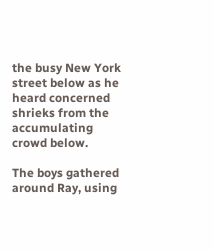the busy New York street below as he heard concerned shrieks from the accumulating crowd below.

The boys gathered around Ray, using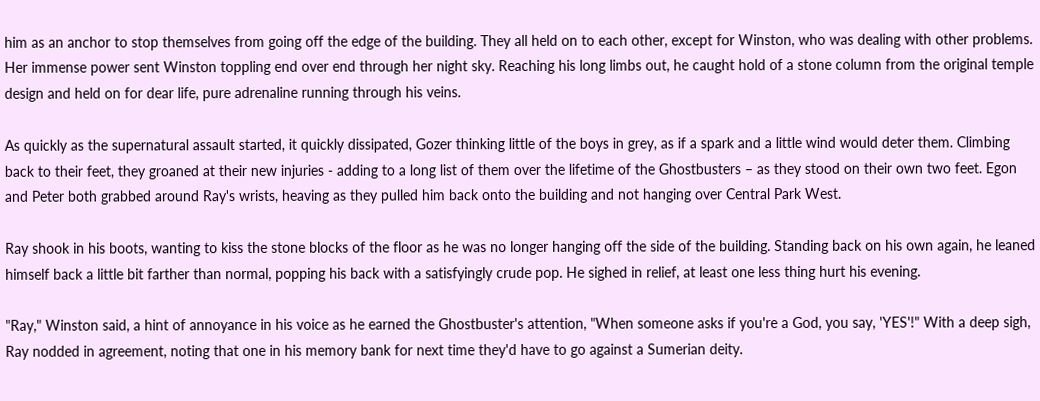him as an anchor to stop themselves from going off the edge of the building. They all held on to each other, except for Winston, who was dealing with other problems. Her immense power sent Winston toppling end over end through her night sky. Reaching his long limbs out, he caught hold of a stone column from the original temple design and held on for dear life, pure adrenaline running through his veins.

As quickly as the supernatural assault started, it quickly dissipated, Gozer thinking little of the boys in grey, as if a spark and a little wind would deter them. Climbing back to their feet, they groaned at their new injuries - adding to a long list of them over the lifetime of the Ghostbusters – as they stood on their own two feet. Egon and Peter both grabbed around Ray's wrists, heaving as they pulled him back onto the building and not hanging over Central Park West.

Ray shook in his boots, wanting to kiss the stone blocks of the floor as he was no longer hanging off the side of the building. Standing back on his own again, he leaned himself back a little bit farther than normal, popping his back with a satisfyingly crude pop. He sighed in relief, at least one less thing hurt his evening.

"Ray," Winston said, a hint of annoyance in his voice as he earned the Ghostbuster's attention, "When someone asks if you're a God, you say, 'YES'!" With a deep sigh, Ray nodded in agreement, noting that one in his memory bank for next time they'd have to go against a Sumerian deity.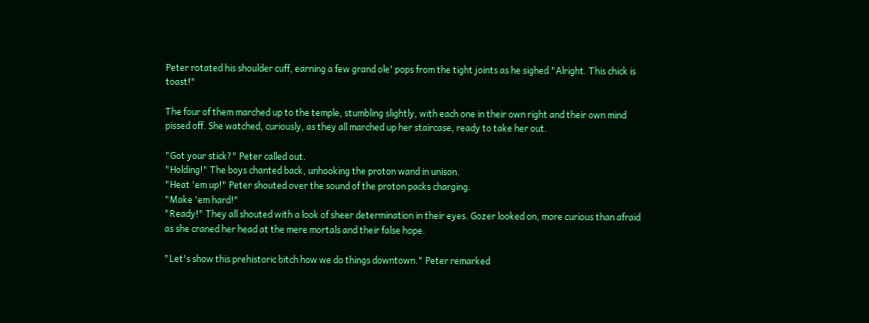Peter rotated his shoulder cuff, earning a few grand ole' pops from the tight joints as he sighed "Alright. This chick is toast!"

The four of them marched up to the temple, stumbling slightly, with each one in their own right and their own mind pissed off. She watched, curiously, as they all marched up her staircase, ready to take her out.

"Got your stick?" Peter called out.
"Holding!" The boys chanted back, unhooking the proton wand in unison.
"Heat 'em up!" Peter shouted over the sound of the proton packs charging.
"Make 'em hard!"
"Ready!" They all shouted with a look of sheer determination in their eyes. Gozer looked on, more curious than afraid as she craned her head at the mere mortals and their false hope.

"Let's show this prehistoric bitch how we do things downtown." Peter remarked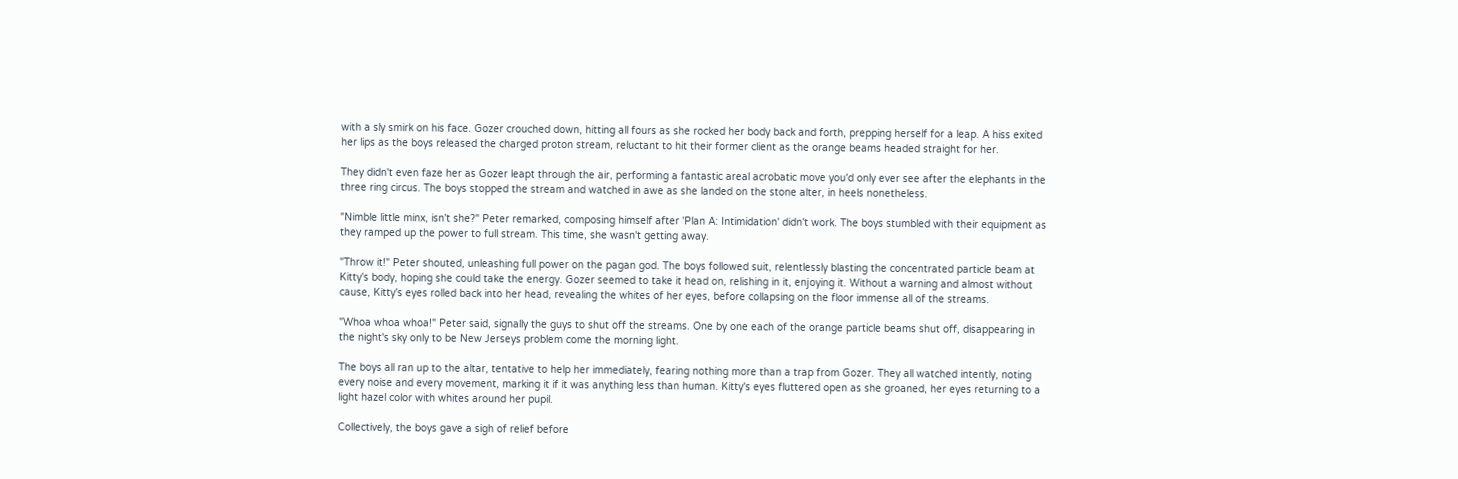with a sly smirk on his face. Gozer crouched down, hitting all fours as she rocked her body back and forth, prepping herself for a leap. A hiss exited her lips as the boys released the charged proton stream, reluctant to hit their former client as the orange beams headed straight for her.

They didn't even faze her as Gozer leapt through the air, performing a fantastic areal acrobatic move you'd only ever see after the elephants in the three ring circus. The boys stopped the stream and watched in awe as she landed on the stone alter, in heels nonetheless.

"Nimble little minx, isn't she?" Peter remarked, composing himself after 'Plan A: Intimidation' didn't work. The boys stumbled with their equipment as they ramped up the power to full stream. This time, she wasn't getting away.

"Throw it!" Peter shouted, unleashing full power on the pagan god. The boys followed suit, relentlessly blasting the concentrated particle beam at Kitty's body, hoping she could take the energy. Gozer seemed to take it head on, relishing in it, enjoying it. Without a warning and almost without cause, Kitty's eyes rolled back into her head, revealing the whites of her eyes, before collapsing on the floor immense all of the streams.

"Whoa whoa whoa!" Peter said, signally the guys to shut off the streams. One by one each of the orange particle beams shut off, disappearing in the night's sky only to be New Jerseys problem come the morning light.

The boys all ran up to the altar, tentative to help her immediately, fearing nothing more than a trap from Gozer. They all watched intently, noting every noise and every movement, marking it if it was anything less than human. Kitty's eyes fluttered open as she groaned, her eyes returning to a light hazel color with whites around her pupil.

Collectively, the boys gave a sigh of relief before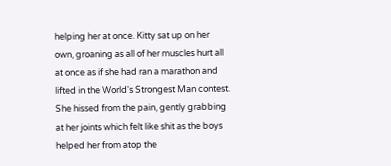helping her at once. Kitty sat up on her own, groaning as all of her muscles hurt all at once as if she had ran a marathon and lifted in the World's Strongest Man contest. She hissed from the pain, gently grabbing at her joints which felt like shit as the boys helped her from atop the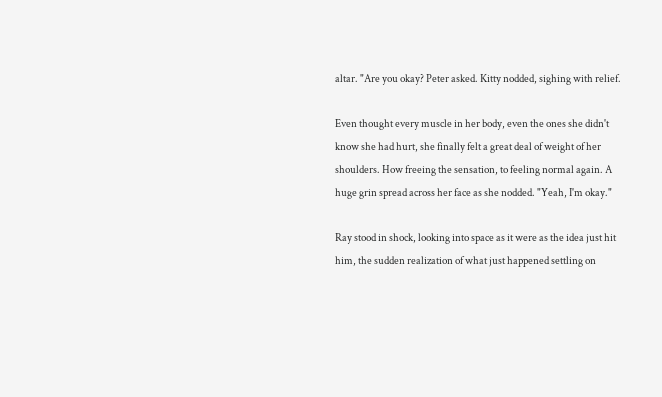altar. "Are you okay? Peter asked. Kitty nodded, sighing with relief.

Even thought every muscle in her body, even the ones she didn't know she had hurt, she finally felt a great deal of weight of her shoulders. How freeing the sensation, to feeling normal again. A huge grin spread across her face as she nodded. "Yeah, I'm okay."

Ray stood in shock, looking into space as it were as the idea just hit him, the sudden realization of what just happened settling on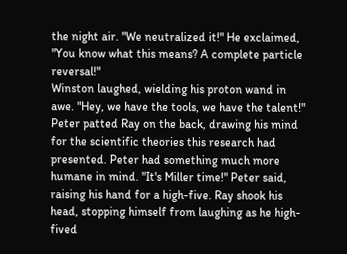the night air. "We neutralized it!" He exclaimed, "You know what this means? A complete particle reversal!"
Winston laughed, wielding his proton wand in awe. "Hey, we have the tools, we have the talent!" Peter patted Ray on the back, drawing his mind for the scientific theories this research had presented. Peter had something much more humane in mind. "It's Miller time!" Peter said, raising his hand for a high-five. Ray shook his head, stopping himself from laughing as he high-fived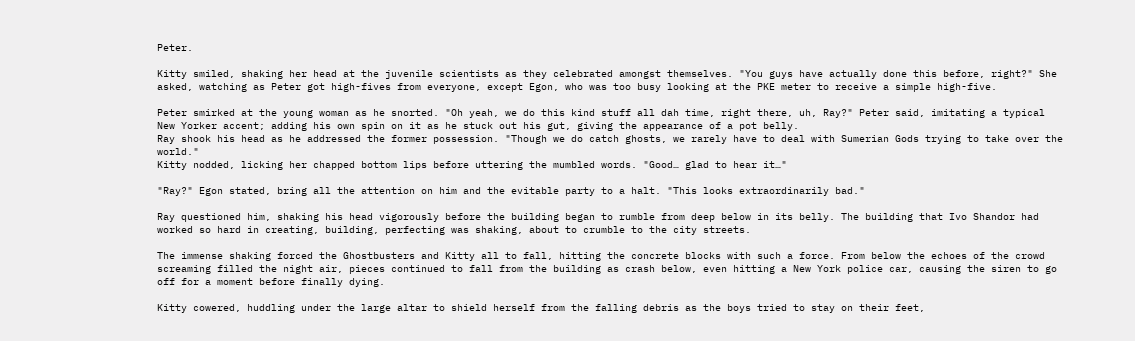Peter.

Kitty smiled, shaking her head at the juvenile scientists as they celebrated amongst themselves. "You guys have actually done this before, right?" She asked, watching as Peter got high-fives from everyone, except Egon, who was too busy looking at the PKE meter to receive a simple high-five.

Peter smirked at the young woman as he snorted. "Oh yeah, we do this kind stuff all dah time, right there, uh, Ray?" Peter said, imitating a typical New Yorker accent; adding his own spin on it as he stuck out his gut, giving the appearance of a pot belly.
Ray shook his head as he addressed the former possession. "Though we do catch ghosts, we rarely have to deal with Sumerian Gods trying to take over the world."
Kitty nodded, licking her chapped bottom lips before uttering the mumbled words. "Good… glad to hear it…"

"Ray?" Egon stated, bring all the attention on him and the evitable party to a halt. "This looks extraordinarily bad."

Ray questioned him, shaking his head vigorously before the building began to rumble from deep below in its belly. The building that Ivo Shandor had worked so hard in creating, building, perfecting was shaking, about to crumble to the city streets.

The immense shaking forced the Ghostbusters and Kitty all to fall, hitting the concrete blocks with such a force. From below the echoes of the crowd screaming filled the night air, pieces continued to fall from the building as crash below, even hitting a New York police car, causing the siren to go off for a moment before finally dying.

Kitty cowered, huddling under the large altar to shield herself from the falling debris as the boys tried to stay on their feet,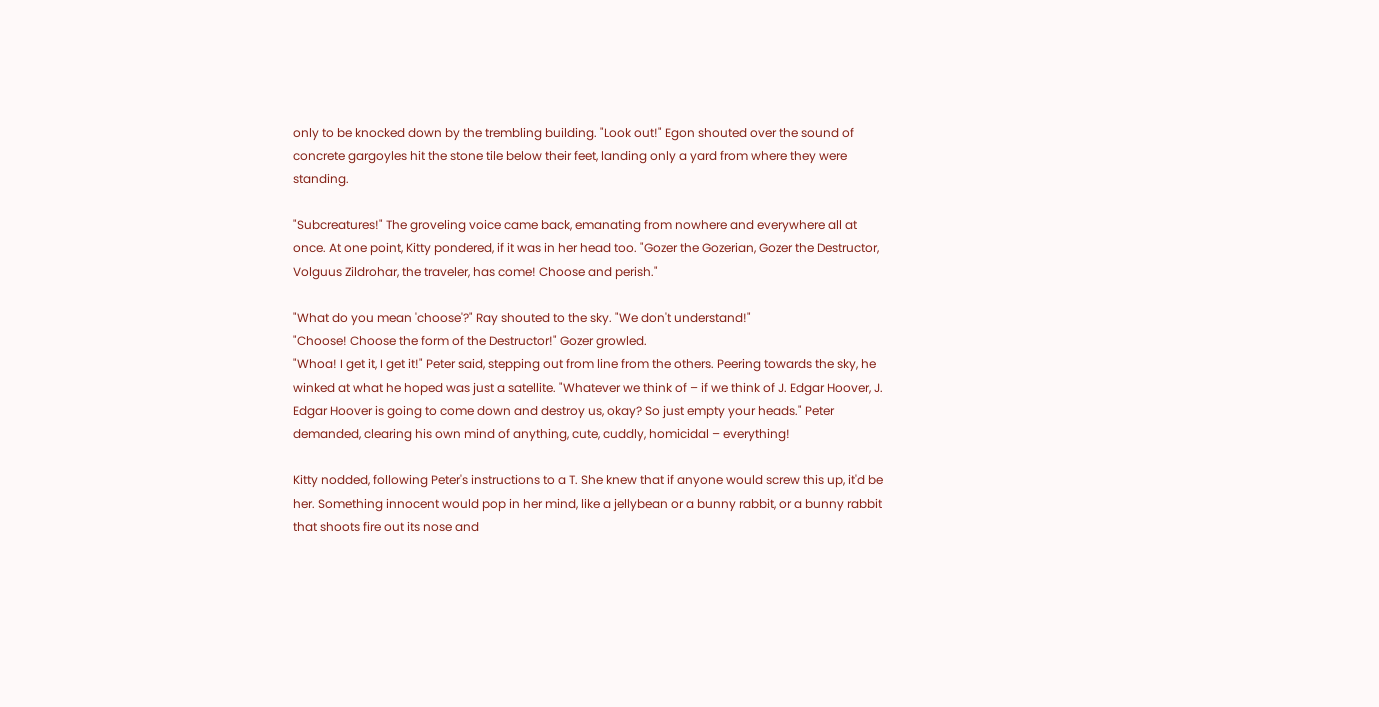only to be knocked down by the trembling building. "Look out!" Egon shouted over the sound of concrete gargoyles hit the stone tile below their feet, landing only a yard from where they were standing.

"Subcreatures!" The groveling voice came back, emanating from nowhere and everywhere all at once. At one point, Kitty pondered, if it was in her head too. "Gozer the Gozerian, Gozer the Destructor, Volguus Zildrohar, the traveler, has come! Choose and perish."

"What do you mean 'choose'?" Ray shouted to the sky. "We don't understand!"
"Choose! Choose the form of the Destructor!" Gozer growled.
"Whoa! I get it, I get it!" Peter said, stepping out from line from the others. Peering towards the sky, he winked at what he hoped was just a satellite. "Whatever we think of – if we think of J. Edgar Hoover, J. Edgar Hoover is going to come down and destroy us, okay? So just empty your heads." Peter demanded, clearing his own mind of anything, cute, cuddly, homicidal – everything!

Kitty nodded, following Peter's instructions to a T. She knew that if anyone would screw this up, it'd be her. Something innocent would pop in her mind, like a jellybean or a bunny rabbit, or a bunny rabbit that shoots fire out its nose and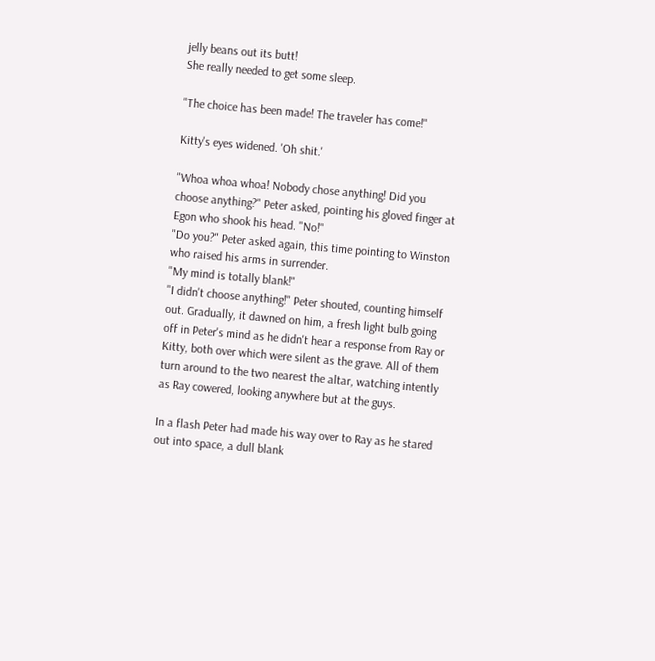jelly beans out its butt!
She really needed to get some sleep.

"The choice has been made! The traveler has come!"

Kitty's eyes widened. 'Oh shit.'

"Whoa whoa whoa! Nobody chose anything! Did you choose anything?" Peter asked, pointing his gloved finger at Egon who shook his head. "No!"
"Do you?" Peter asked again, this time pointing to Winston who raised his arms in surrender.
"My mind is totally blank!"
"I didn't choose anything!" Peter shouted, counting himself out. Gradually, it dawned on him, a fresh light bulb going off in Peter's mind as he didn't hear a response from Ray or Kitty, both over which were silent as the grave. All of them turn around to the two nearest the altar, watching intently as Ray cowered, looking anywhere but at the guys.

In a flash Peter had made his way over to Ray as he stared out into space, a dull blank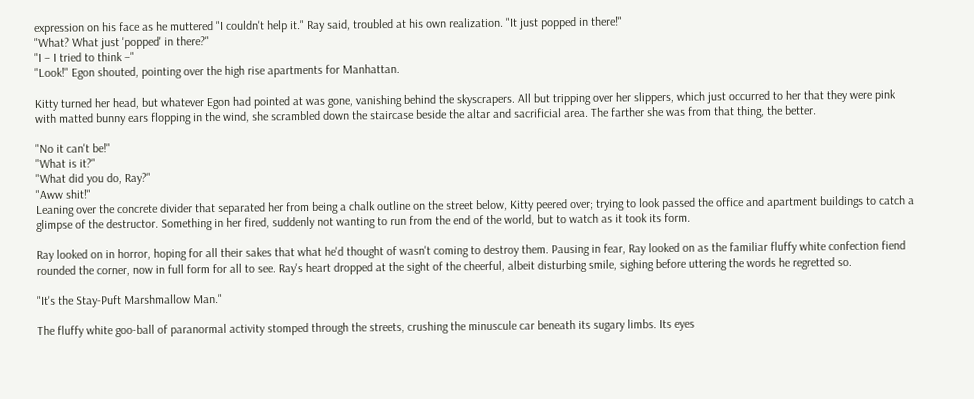expression on his face as he muttered "I couldn't help it." Ray said, troubled at his own realization. "It just popped in there!"
"What? What just 'popped' in there?"
"I – I tried to think –"
"Look!" Egon shouted, pointing over the high rise apartments for Manhattan.

Kitty turned her head, but whatever Egon had pointed at was gone, vanishing behind the skyscrapers. All but tripping over her slippers, which just occurred to her that they were pink with matted bunny ears flopping in the wind, she scrambled down the staircase beside the altar and sacrificial area. The farther she was from that thing, the better.

"No it can't be!"
"What is it?"
"What did you do, Ray?"
"Aww shit!"
Leaning over the concrete divider that separated her from being a chalk outline on the street below, Kitty peered over; trying to look passed the office and apartment buildings to catch a glimpse of the destructor. Something in her fired, suddenly not wanting to run from the end of the world, but to watch as it took its form.

Ray looked on in horror, hoping for all their sakes that what he'd thought of wasn't coming to destroy them. Pausing in fear, Ray looked on as the familiar fluffy white confection fiend rounded the corner, now in full form for all to see. Ray's heart dropped at the sight of the cheerful, albeit disturbing smile, sighing before uttering the words he regretted so.

"It's the Stay-Puft Marshmallow Man."

The fluffy white goo-ball of paranormal activity stomped through the streets, crushing the minuscule car beneath its sugary limbs. Its eyes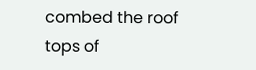combed the roof tops of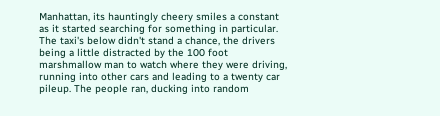Manhattan, its hauntingly cheery smiles a constant as it started searching for something in particular. The taxi's below didn't stand a chance, the drivers being a little distracted by the 100 foot marshmallow man to watch where they were driving, running into other cars and leading to a twenty car pileup. The people ran, ducking into random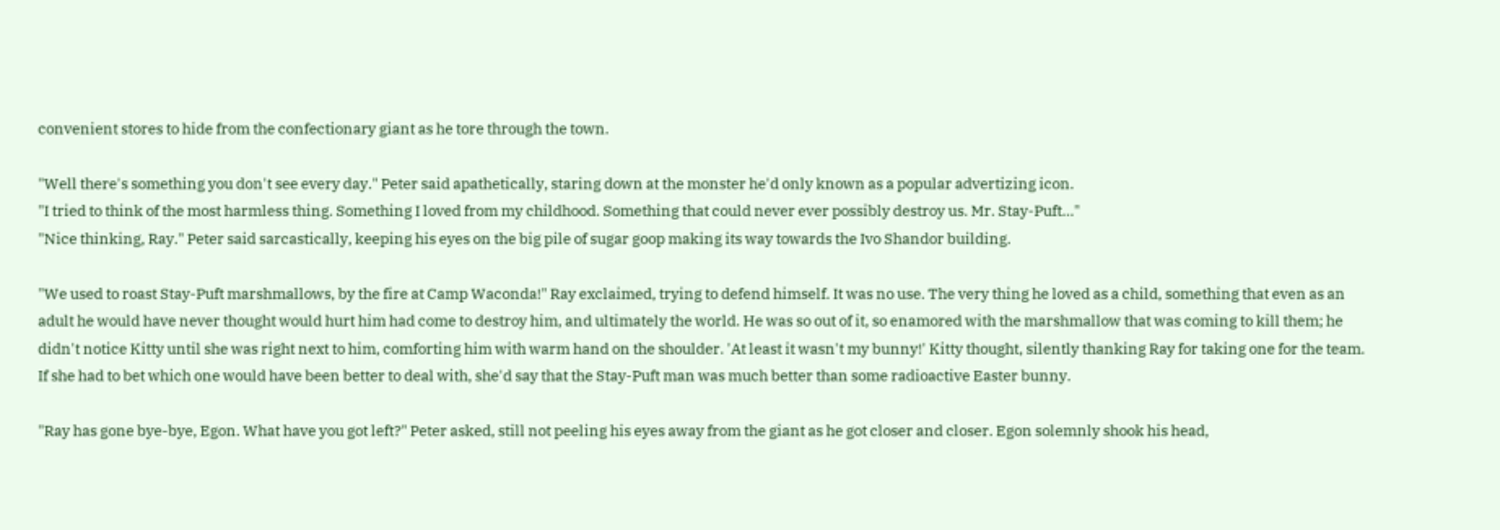convenient stores to hide from the confectionary giant as he tore through the town.

"Well there's something you don't see every day." Peter said apathetically, staring down at the monster he'd only known as a popular advertizing icon.
"I tried to think of the most harmless thing. Something I loved from my childhood. Something that could never ever possibly destroy us. Mr. Stay-Puft…"
"Nice thinking, Ray." Peter said sarcastically, keeping his eyes on the big pile of sugar goop making its way towards the Ivo Shandor building.

"We used to roast Stay-Puft marshmallows, by the fire at Camp Waconda!" Ray exclaimed, trying to defend himself. It was no use. The very thing he loved as a child, something that even as an adult he would have never thought would hurt him had come to destroy him, and ultimately the world. He was so out of it, so enamored with the marshmallow that was coming to kill them; he didn't notice Kitty until she was right next to him, comforting him with warm hand on the shoulder. 'At least it wasn't my bunny!' Kitty thought, silently thanking Ray for taking one for the team. If she had to bet which one would have been better to deal with, she'd say that the Stay-Puft man was much better than some radioactive Easter bunny.

"Ray has gone bye-bye, Egon. What have you got left?" Peter asked, still not peeling his eyes away from the giant as he got closer and closer. Egon solemnly shook his head,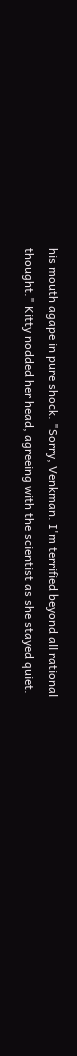his mouth agape in pure shock. "Sorry, Venkman. I'm terrified beyond all rational thought." Kitty nodded her head, agreeing with the scientist as she stayed quiet.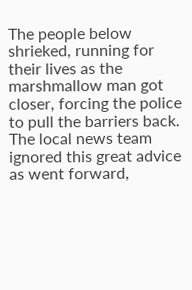The people below shrieked, running for their lives as the marshmallow man got closer, forcing the police to pull the barriers back. The local news team ignored this great advice as went forward,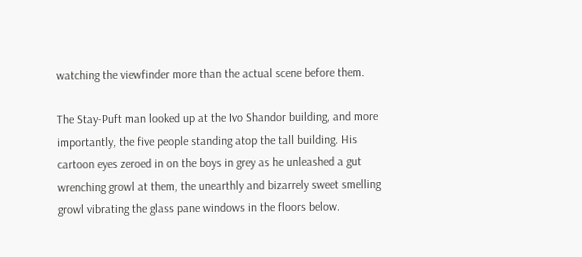watching the viewfinder more than the actual scene before them.

The Stay-Puft man looked up at the Ivo Shandor building, and more importantly, the five people standing atop the tall building. His cartoon eyes zeroed in on the boys in grey as he unleashed a gut wrenching growl at them, the unearthly and bizarrely sweet smelling growl vibrating the glass pane windows in the floors below.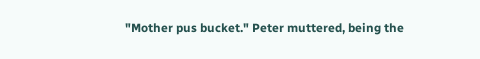"Mother pus bucket." Peter muttered, being the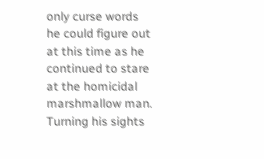only curse words he could figure out at this time as he continued to stare at the homicidal marshmallow man. Turning his sights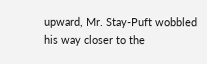upward, Mr. Stay-Puft wobbled his way closer to the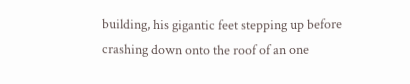building, his gigantic feet stepping up before crashing down onto the roof of an one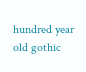hundred year old gothic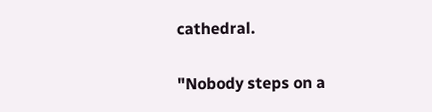cathedral.

"Nobody steps on a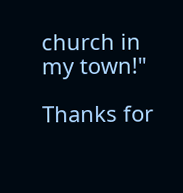church in my town!"

Thanks for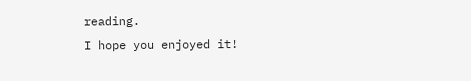reading.
I hope you enjoyed it!